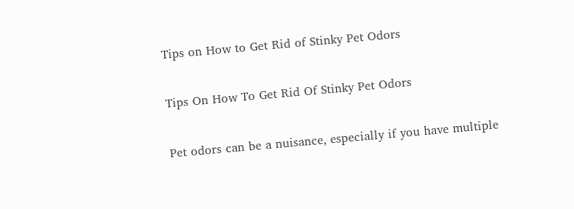Tips on How to Get Rid of Stinky Pet Odors

Tips On How To Get Rid Of Stinky Pet Odors

Pet odors can be a nuisance, especially if you have multiple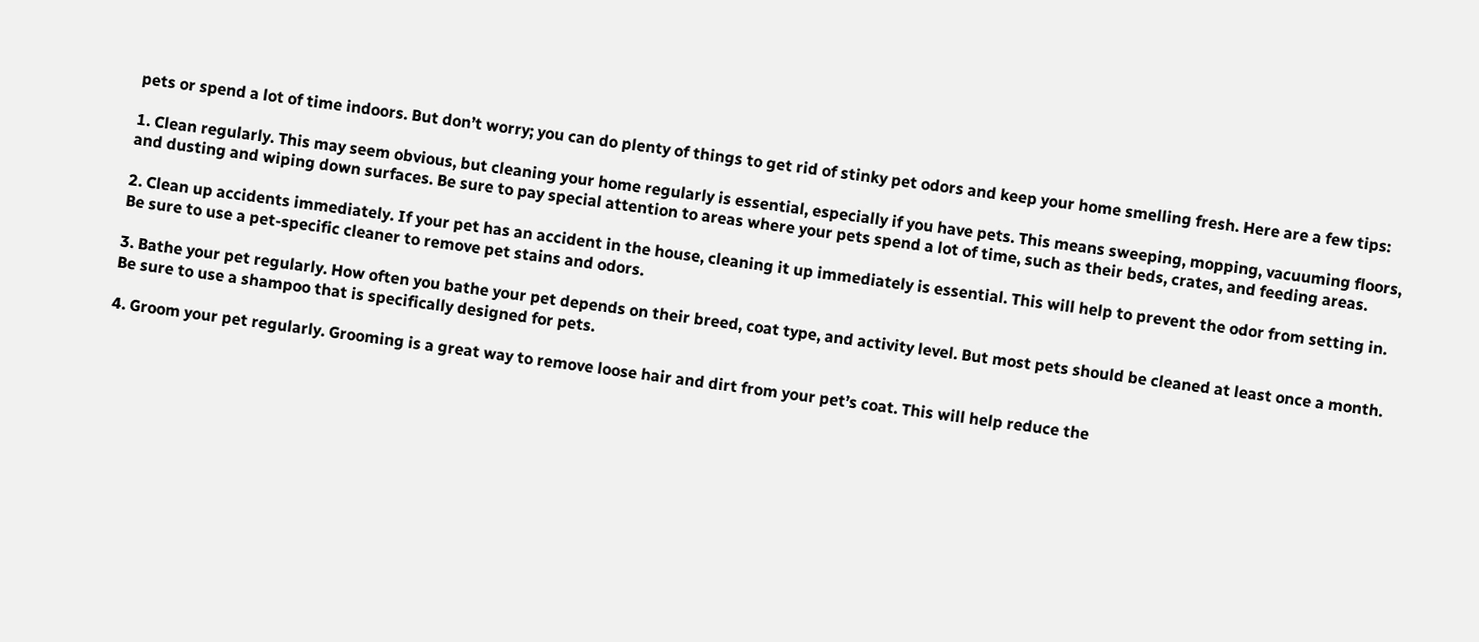pets or spend a lot of time indoors. But don’t worry; you can do plenty of things to get rid of stinky pet odors and keep your home smelling fresh. Here are a few tips:

1. Clean regularly. This may seem obvious, but cleaning your home regularly is essential, especially if you have pets. This means sweeping, mopping, vacuuming floors, and dusting and wiping down surfaces. Be sure to pay special attention to areas where your pets spend a lot of time, such as their beds, crates, and feeding areas.

2. Clean up accidents immediately. If your pet has an accident in the house, cleaning it up immediately is essential. This will help to prevent the odor from setting in. Be sure to use a pet-specific cleaner to remove pet stains and odors.

3. Bathe your pet regularly. How often you bathe your pet depends on their breed, coat type, and activity level. But most pets should be cleaned at least once a month. Be sure to use a shampoo that is specifically designed for pets.

4. Groom your pet regularly. Grooming is a great way to remove loose hair and dirt from your pet’s coat. This will help reduce the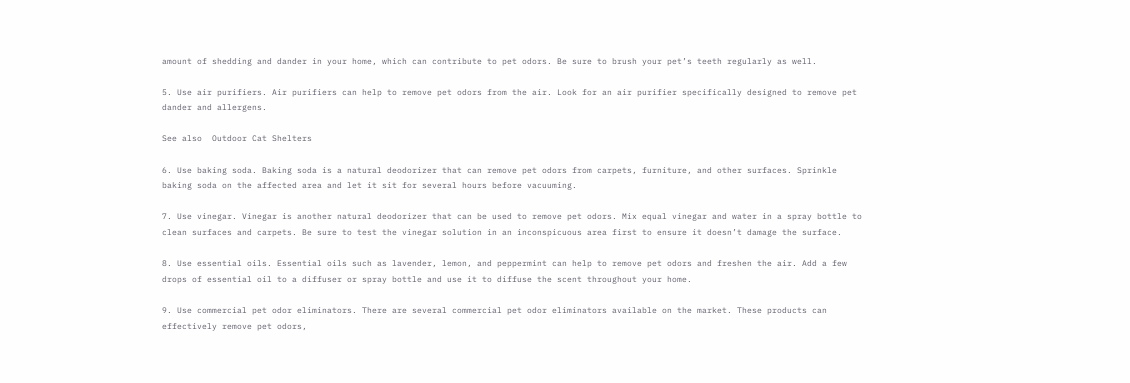amount of shedding and dander in your home, which can contribute to pet odors. Be sure to brush your pet’s teeth regularly as well.

5. Use air purifiers. Air purifiers can help to remove pet odors from the air. Look for an air purifier specifically designed to remove pet dander and allergens.

See also  Outdoor Cat Shelters

6. Use baking soda. Baking soda is a natural deodorizer that can remove pet odors from carpets, furniture, and other surfaces. Sprinkle baking soda on the affected area and let it sit for several hours before vacuuming.

7. Use vinegar. Vinegar is another natural deodorizer that can be used to remove pet odors. Mix equal vinegar and water in a spray bottle to clean surfaces and carpets. Be sure to test the vinegar solution in an inconspicuous area first to ensure it doesn’t damage the surface.

8. Use essential oils. Essential oils such as lavender, lemon, and peppermint can help to remove pet odors and freshen the air. Add a few drops of essential oil to a diffuser or spray bottle and use it to diffuse the scent throughout your home.

9. Use commercial pet odor eliminators. There are several commercial pet odor eliminators available on the market. These products can effectively remove pet odors,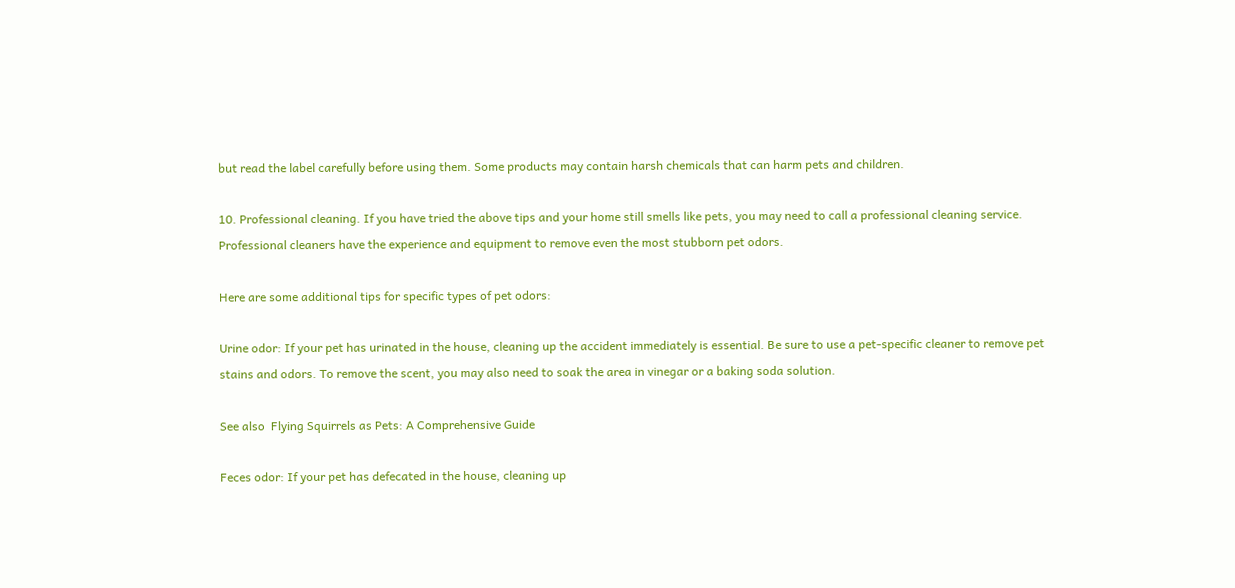but read the label carefully before using them. Some products may contain harsh chemicals that can harm pets and children.

10. Professional cleaning. If you have tried the above tips and your home still smells like pets, you may need to call a professional cleaning service. Professional cleaners have the experience and equipment to remove even the most stubborn pet odors.

Here are some additional tips for specific types of pet odors:

Urine odor: If your pet has urinated in the house, cleaning up the accident immediately is essential. Be sure to use a pet-specific cleaner to remove pet stains and odors. To remove the scent, you may also need to soak the area in vinegar or a baking soda solution.

See also  Flying Squirrels as Pets: A Comprehensive Guide

Feces odor: If your pet has defecated in the house, cleaning up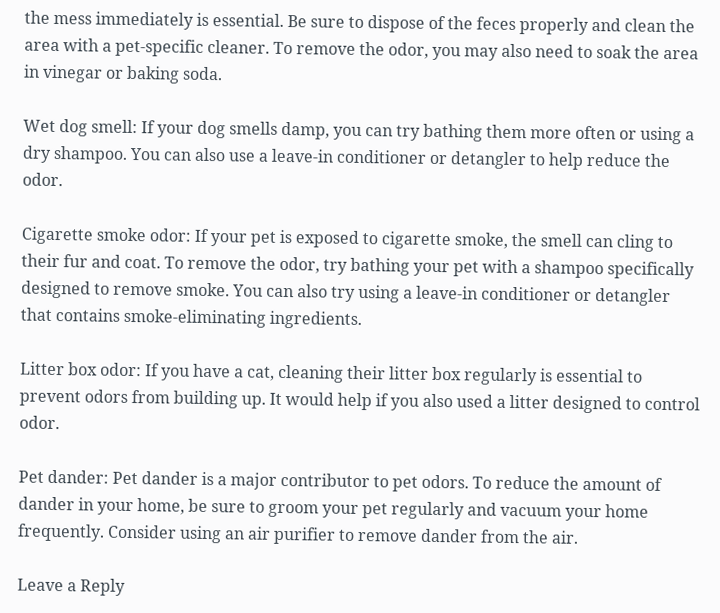the mess immediately is essential. Be sure to dispose of the feces properly and clean the area with a pet-specific cleaner. To remove the odor, you may also need to soak the area in vinegar or baking soda.

Wet dog smell: If your dog smells damp, you can try bathing them more often or using a dry shampoo. You can also use a leave-in conditioner or detangler to help reduce the odor.

Cigarette smoke odor: If your pet is exposed to cigarette smoke, the smell can cling to their fur and coat. To remove the odor, try bathing your pet with a shampoo specifically designed to remove smoke. You can also try using a leave-in conditioner or detangler that contains smoke-eliminating ingredients.

Litter box odor: If you have a cat, cleaning their litter box regularly is essential to prevent odors from building up. It would help if you also used a litter designed to control odor.

Pet dander: Pet dander is a major contributor to pet odors. To reduce the amount of dander in your home, be sure to groom your pet regularly and vacuum your home frequently. Consider using an air purifier to remove dander from the air.

Leave a Reply